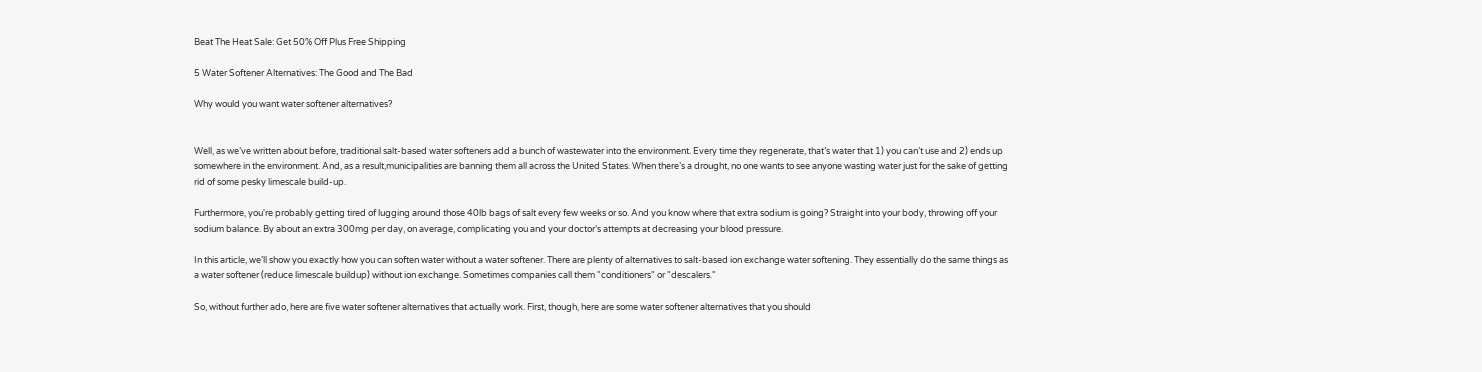Beat The Heat Sale: Get 50% Off Plus Free Shipping

5 Water Softener Alternatives: The Good and The Bad

Why would you want water softener alternatives?


Well, as we’ve written about before, traditional salt-based water softeners add a bunch of wastewater into the environment. Every time they regenerate, that’s water that 1) you can’t use and 2) ends up somewhere in the environment. And, as a result,municipalities are banning them all across the United States. When there’s a drought, no one wants to see anyone wasting water just for the sake of getting rid of some pesky limescale build-up.

Furthermore, you're probably getting tired of lugging around those 40lb bags of salt every few weeks or so. And you know where that extra sodium is going? Straight into your body, throwing off your sodium balance. By about an extra 300mg per day, on average, complicating you and your doctor’s attempts at decreasing your blood pressure.

In this article, we’ll show you exactly how you can soften water without a water softener. There are plenty of alternatives to salt-based ion exchange water softening. They essentially do the same things as a water softener (reduce limescale buildup) without ion exchange. Sometimes companies call them "conditioners" or "descalers."

So, without further ado, here are five water softener alternatives that actually work. First, though, here are some water softener alternatives that you should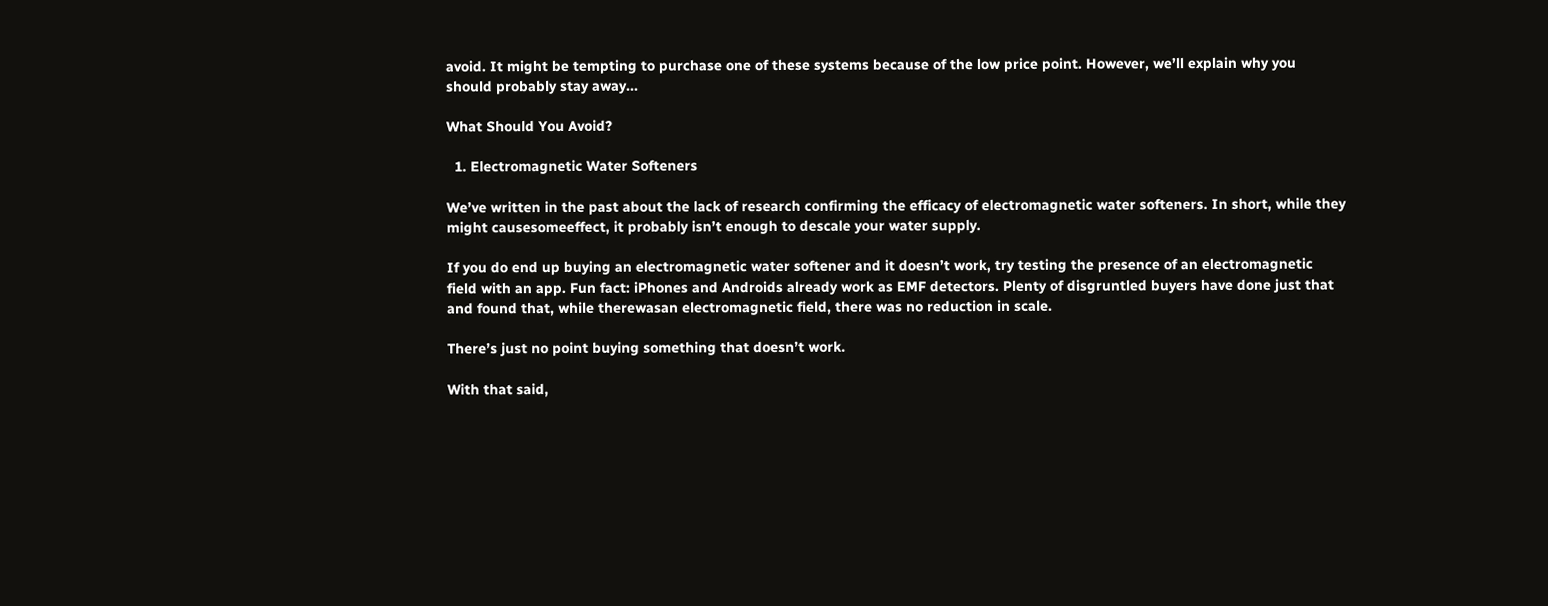avoid. It might be tempting to purchase one of these systems because of the low price point. However, we’ll explain why you should probably stay away...

What Should You Avoid?

  1. Electromagnetic Water Softeners

We’ve written in the past about the lack of research confirming the efficacy of electromagnetic water softeners. In short, while they might causesomeeffect, it probably isn’t enough to descale your water supply.

If you do end up buying an electromagnetic water softener and it doesn’t work, try testing the presence of an electromagnetic field with an app. Fun fact: iPhones and Androids already work as EMF detectors. Plenty of disgruntled buyers have done just that and found that, while therewasan electromagnetic field, there was no reduction in scale.

There’s just no point buying something that doesn’t work.

With that said,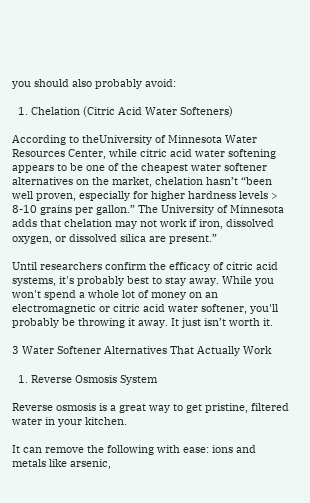you should also probably avoid:

  1. Chelation (Citric Acid Water Softeners)

According to theUniversity of Minnesota Water Resources Center, while citric acid water softening appears to be one of the cheapest water softener alternatives on the market, chelation hasn’t “been well proven, especially for higher hardness levels > 8-10 grains per gallon.” The University of Minnesota adds that chelation may not work if iron, dissolved oxygen, or dissolved silica are present.”

Until researchers confirm the efficacy of citric acid systems, it's probably best to stay away. While you won't spend a whole lot of money on an electromagnetic or citric acid water softener, you'll probably be throwing it away. It just isn’t worth it.

3 Water Softener Alternatives That Actually Work

  1. Reverse Osmosis System

Reverse osmosis is a great way to get pristine, filtered water in your kitchen.

It can remove the following with ease: ions and metals like arsenic,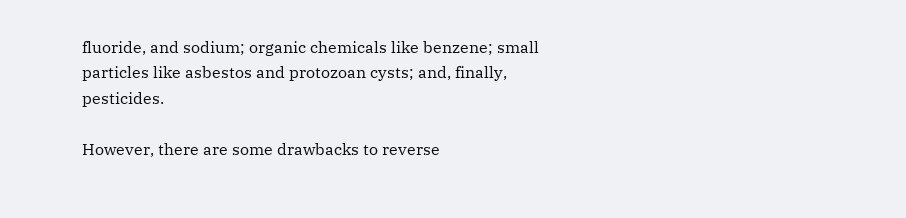fluoride, and sodium; organic chemicals like benzene; small particles like asbestos and protozoan cysts; and, finally, pesticides.

However, there are some drawbacks to reverse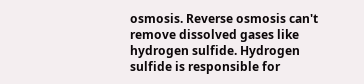osmosis. Reverse osmosis can't remove dissolved gases like hydrogen sulfide. Hydrogen sulfide is responsible for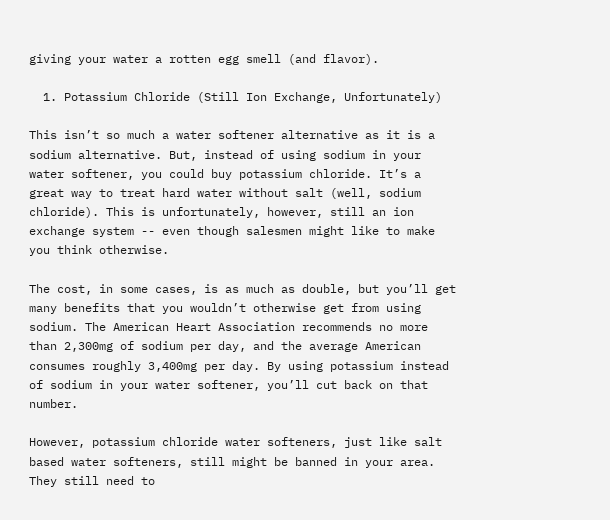giving your water a rotten egg smell (and flavor).

  1. Potassium Chloride (Still Ion Exchange, Unfortunately)

This isn’t so much a water softener alternative as it is a sodium alternative. But, instead of using sodium in your water softener, you could buy potassium chloride. It’s a great way to treat hard water without salt (well, sodium chloride). This is unfortunately, however, still an ion exchange system -- even though salesmen might like to make you think otherwise.

The cost, in some cases, is as much as double, but you’ll get many benefits that you wouldn’t otherwise get from using sodium. The American Heart Association recommends no more than 2,300mg of sodium per day, and the average American consumes roughly 3,400mg per day. By using potassium instead of sodium in your water softener, you’ll cut back on that number.

However, potassium chloride water softeners, just like salt based water softeners, still might be banned in your area. They still need to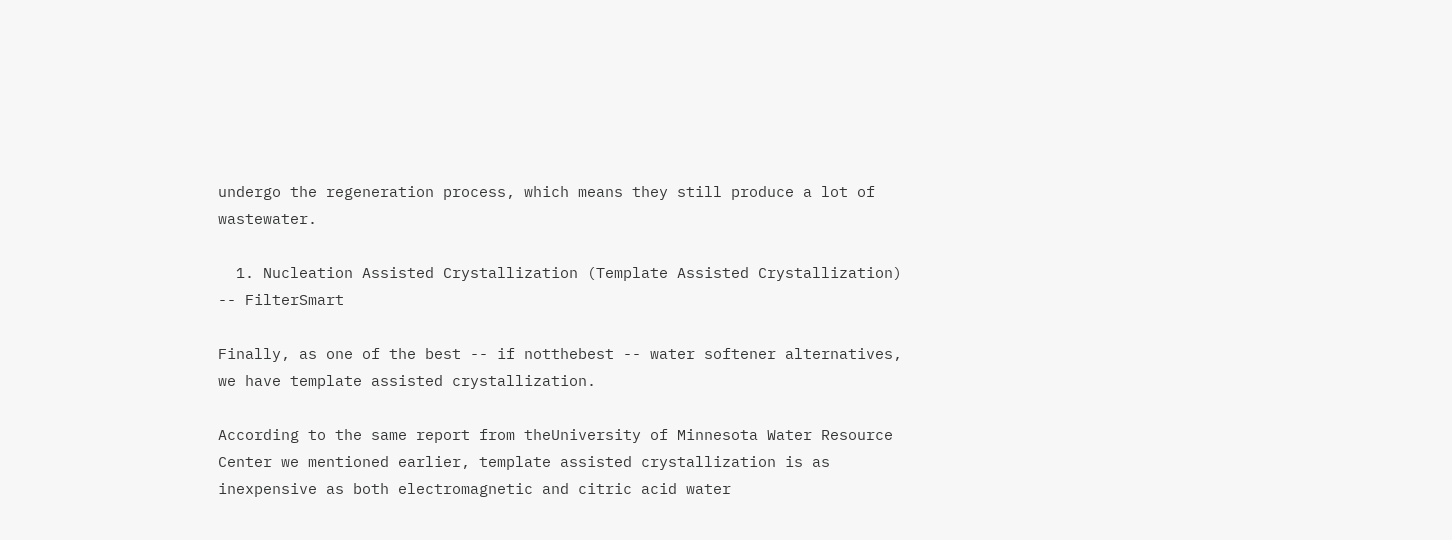undergo the regeneration process, which means they still produce a lot of wastewater.

  1. Nucleation Assisted Crystallization (Template Assisted Crystallization) -- FilterSmart

Finally, as one of the best -- if notthebest -- water softener alternatives, we have template assisted crystallization.

According to the same report from theUniversity of Minnesota Water Resource Center we mentioned earlier, template assisted crystallization is as inexpensive as both electromagnetic and citric acid water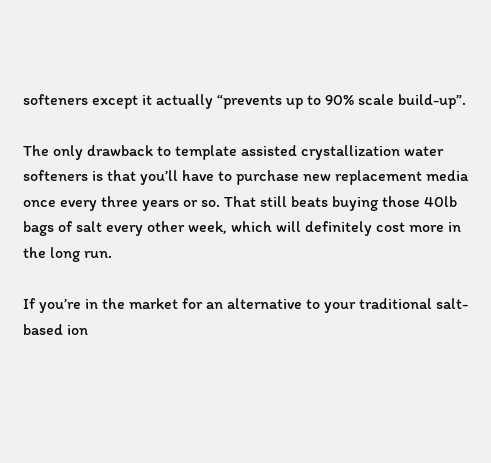softeners except it actually “prevents up to 90% scale build-up”.

The only drawback to template assisted crystallization water softeners is that you’ll have to purchase new replacement media once every three years or so. That still beats buying those 40lb bags of salt every other week, which will definitely cost more in the long run.

If you’re in the market for an alternative to your traditional salt-based ion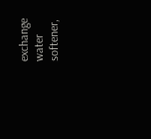exchange water softener,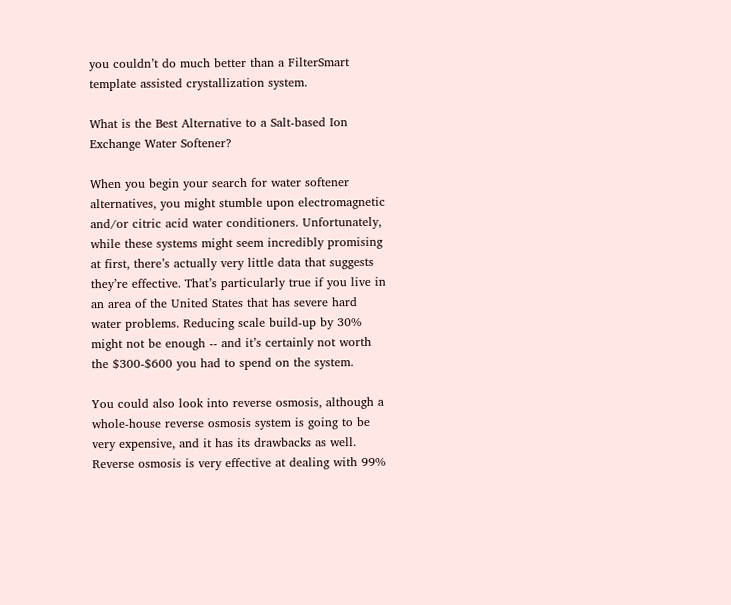you couldn’t do much better than a FilterSmart template assisted crystallization system.

What is the Best Alternative to a Salt-based Ion Exchange Water Softener?

When you begin your search for water softener alternatives, you might stumble upon electromagnetic and/or citric acid water conditioners. Unfortunately, while these systems might seem incredibly promising at first, there’s actually very little data that suggests they’re effective. That’s particularly true if you live in an area of the United States that has severe hard water problems. Reducing scale build-up by 30% might not be enough -- and it’s certainly not worth the $300-$600 you had to spend on the system.

You could also look into reverse osmosis, although a whole-house reverse osmosis system is going to be very expensive, and it has its drawbacks as well. Reverse osmosis is very effective at dealing with 99%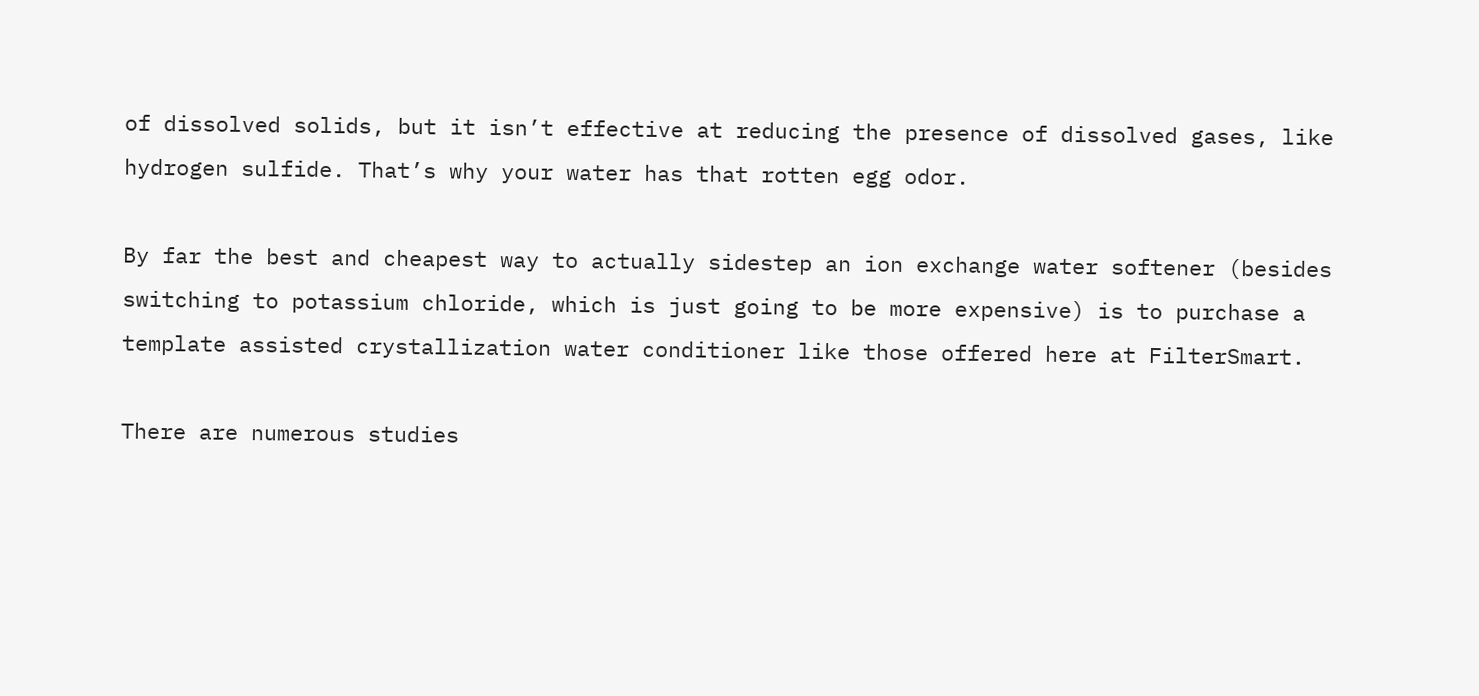of dissolved solids, but it isn’t effective at reducing the presence of dissolved gases, like hydrogen sulfide. That’s why your water has that rotten egg odor.

By far the best and cheapest way to actually sidestep an ion exchange water softener (besides switching to potassium chloride, which is just going to be more expensive) is to purchase a template assisted crystallization water conditioner like those offered here at FilterSmart.

There are numerous studies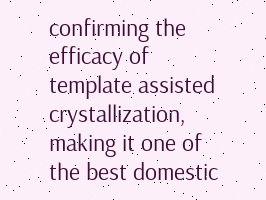confirming the efficacy of template assisted crystallization, making it one of the best domestic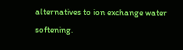alternatives to ion exchange water softening.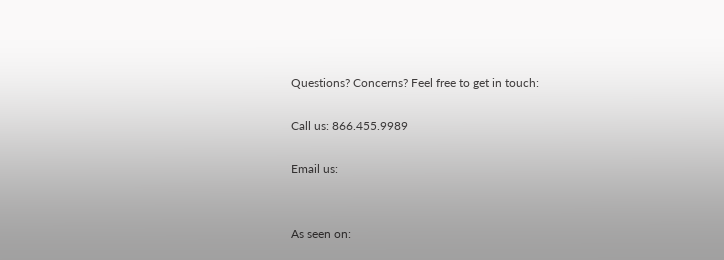Questions? Concerns? Feel free to get in touch:

Call us: 866.455.9989

Email us:


As seen on: